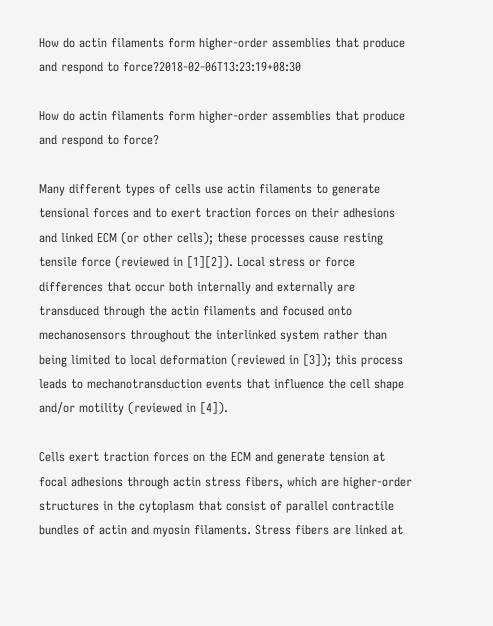How do actin filaments form higher-order assemblies that produce and respond to force?2018-02-06T13:23:19+08:30

How do actin filaments form higher-order assemblies that produce and respond to force?

Many different types of cells use actin filaments to generate tensional forces and to exert traction forces on their adhesions and linked ECM (or other cells); these processes cause resting tensile force (reviewed in [1][2]). Local stress or force differences that occur both internally and externally are transduced through the actin filaments and focused onto mechanosensors throughout the interlinked system rather than being limited to local deformation (reviewed in [3]); this process leads to mechanotransduction events that influence the cell shape and/or motility (reviewed in [4]).

Cells exert traction forces on the ECM and generate tension at focal adhesions through actin stress fibers, which are higher-order structures in the cytoplasm that consist of parallel contractile bundles of actin and myosin filaments. Stress fibers are linked at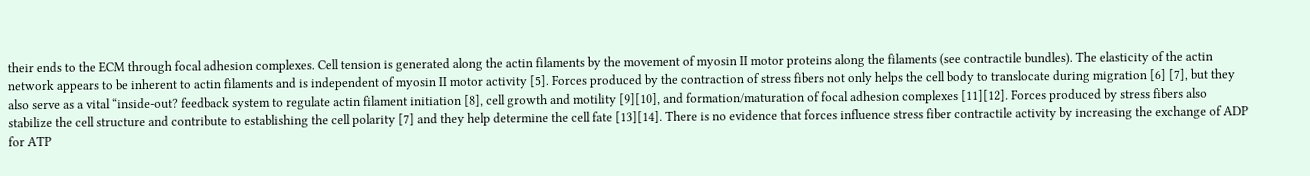their ends to the ECM through focal adhesion complexes. Cell tension is generated along the actin filaments by the movement of myosin II motor proteins along the filaments (see contractile bundles). The elasticity of the actin network appears to be inherent to actin filaments and is independent of myosin II motor activity [5]. Forces produced by the contraction of stress fibers not only helps the cell body to translocate during migration [6] [7], but they also serve as a vital “inside-out? feedback system to regulate actin filament initiation [8], cell growth and motility [9][10], and formation/maturation of focal adhesion complexes [11][12]. Forces produced by stress fibers also stabilize the cell structure and contribute to establishing the cell polarity [7] and they help determine the cell fate [13][14]. There is no evidence that forces influence stress fiber contractile activity by increasing the exchange of ADP for ATP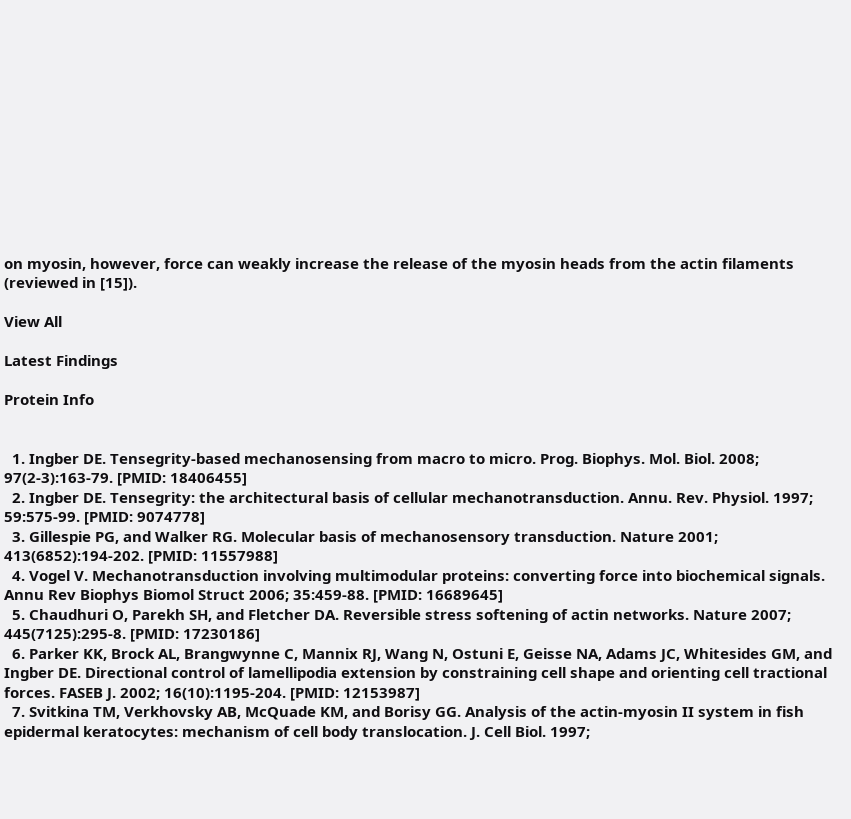on myosin, however, force can weakly increase the release of the myosin heads from the actin filaments (reviewed in [15]).

View All

Latest Findings

Protein Info


  1. Ingber DE. Tensegrity-based mechanosensing from macro to micro. Prog. Biophys. Mol. Biol. 2008; 97(2-3):163-79. [PMID: 18406455]
  2. Ingber DE. Tensegrity: the architectural basis of cellular mechanotransduction. Annu. Rev. Physiol. 1997; 59:575-99. [PMID: 9074778]
  3. Gillespie PG, and Walker RG. Molecular basis of mechanosensory transduction. Nature 2001; 413(6852):194-202. [PMID: 11557988]
  4. Vogel V. Mechanotransduction involving multimodular proteins: converting force into biochemical signals. Annu Rev Biophys Biomol Struct 2006; 35:459-88. [PMID: 16689645]
  5. Chaudhuri O, Parekh SH, and Fletcher DA. Reversible stress softening of actin networks. Nature 2007; 445(7125):295-8. [PMID: 17230186]
  6. Parker KK, Brock AL, Brangwynne C, Mannix RJ, Wang N, Ostuni E, Geisse NA, Adams JC, Whitesides GM, and Ingber DE. Directional control of lamellipodia extension by constraining cell shape and orienting cell tractional forces. FASEB J. 2002; 16(10):1195-204. [PMID: 12153987]
  7. Svitkina TM, Verkhovsky AB, McQuade KM, and Borisy GG. Analysis of the actin-myosin II system in fish epidermal keratocytes: mechanism of cell body translocation. J. Cell Biol. 1997;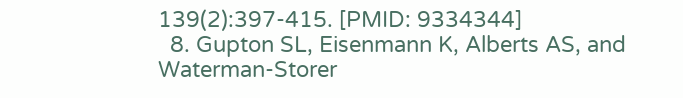139(2):397-415. [PMID: 9334344]
  8. Gupton SL, Eisenmann K, Alberts AS, and Waterman-Storer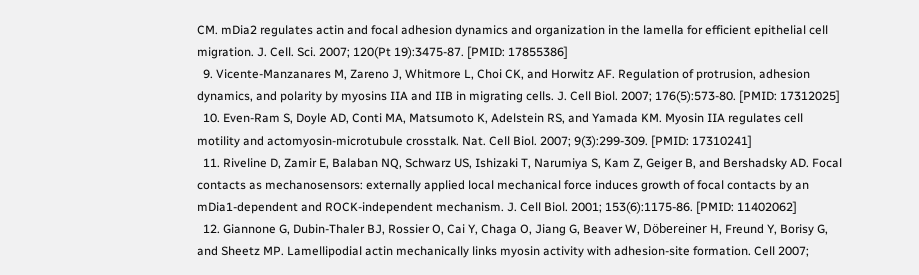CM. mDia2 regulates actin and focal adhesion dynamics and organization in the lamella for efficient epithelial cell migration. J. Cell. Sci. 2007; 120(Pt 19):3475-87. [PMID: 17855386]
  9. Vicente-Manzanares M, Zareno J, Whitmore L, Choi CK, and Horwitz AF. Regulation of protrusion, adhesion dynamics, and polarity by myosins IIA and IIB in migrating cells. J. Cell Biol. 2007; 176(5):573-80. [PMID: 17312025]
  10. Even-Ram S, Doyle AD, Conti MA, Matsumoto K, Adelstein RS, and Yamada KM. Myosin IIA regulates cell motility and actomyosin-microtubule crosstalk. Nat. Cell Biol. 2007; 9(3):299-309. [PMID: 17310241]
  11. Riveline D, Zamir E, Balaban NQ, Schwarz US, Ishizaki T, Narumiya S, Kam Z, Geiger B, and Bershadsky AD. Focal contacts as mechanosensors: externally applied local mechanical force induces growth of focal contacts by an mDia1-dependent and ROCK-independent mechanism. J. Cell Biol. 2001; 153(6):1175-86. [PMID: 11402062]
  12. Giannone G, Dubin-Thaler BJ, Rossier O, Cai Y, Chaga O, Jiang G, Beaver W, Döbereiner H, Freund Y, Borisy G, and Sheetz MP. Lamellipodial actin mechanically links myosin activity with adhesion-site formation. Cell 2007;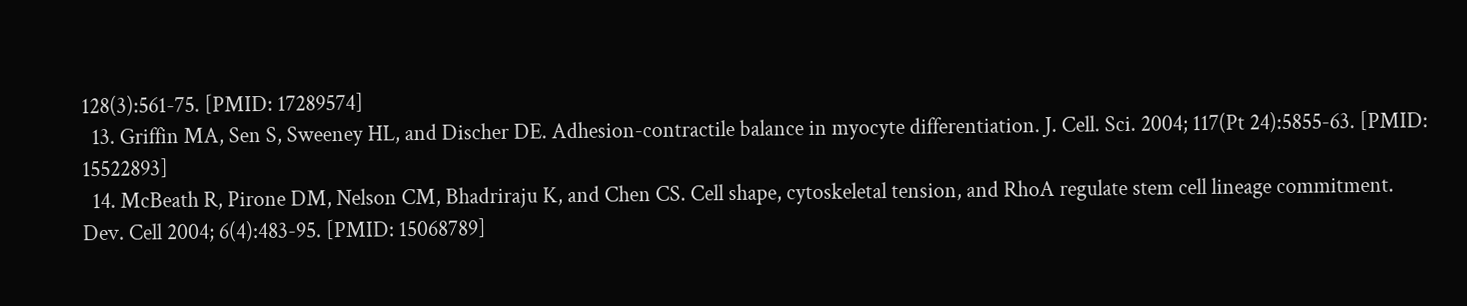128(3):561-75. [PMID: 17289574]
  13. Griffin MA, Sen S, Sweeney HL, and Discher DE. Adhesion-contractile balance in myocyte differentiation. J. Cell. Sci. 2004; 117(Pt 24):5855-63. [PMID: 15522893]
  14. McBeath R, Pirone DM, Nelson CM, Bhadriraju K, and Chen CS. Cell shape, cytoskeletal tension, and RhoA regulate stem cell lineage commitment. Dev. Cell 2004; 6(4):483-95. [PMID: 15068789]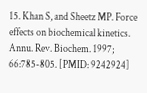15. Khan S, and Sheetz MP. Force effects on biochemical kinetics. Annu. Rev. Biochem. 1997; 66:785-805. [PMID: 9242924]